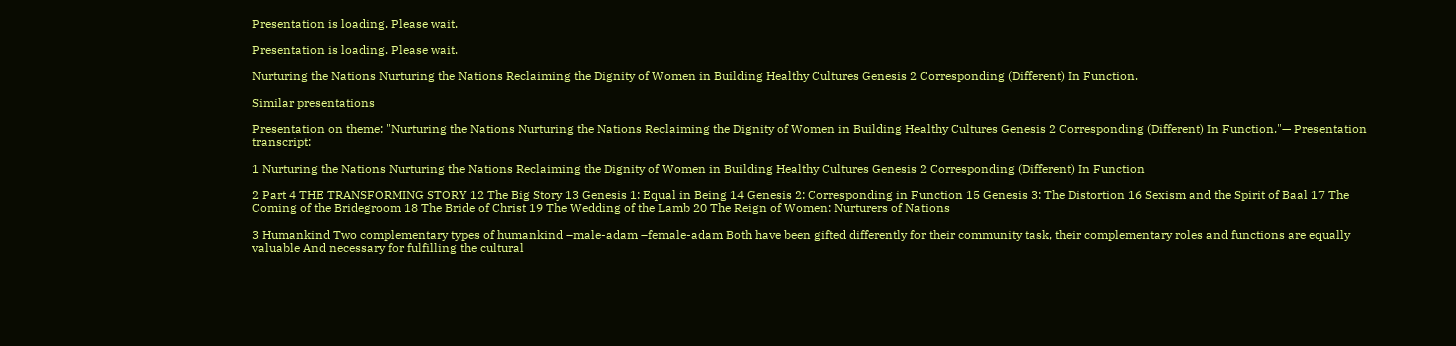Presentation is loading. Please wait.

Presentation is loading. Please wait.

Nurturing the Nations Nurturing the Nations Reclaiming the Dignity of Women in Building Healthy Cultures Genesis 2 Corresponding (Different) In Function.

Similar presentations

Presentation on theme: "Nurturing the Nations Nurturing the Nations Reclaiming the Dignity of Women in Building Healthy Cultures Genesis 2 Corresponding (Different) In Function."— Presentation transcript:

1 Nurturing the Nations Nurturing the Nations Reclaiming the Dignity of Women in Building Healthy Cultures Genesis 2 Corresponding (Different) In Function

2 Part 4 THE TRANSFORMING STORY 12 The Big Story 13 Genesis 1: Equal in Being 14 Genesis 2: Corresponding in Function 15 Genesis 3: The Distortion 16 Sexism and the Spirit of Baal 17 The Coming of the Bridegroom 18 The Bride of Christ 19 The Wedding of the Lamb 20 The Reign of Women: Nurturers of Nations

3 Humankind Two complementary types of humankind –male-adam –female-adam Both have been gifted differently for their community task, their complementary roles and functions are equally valuable And necessary for fulfilling the cultural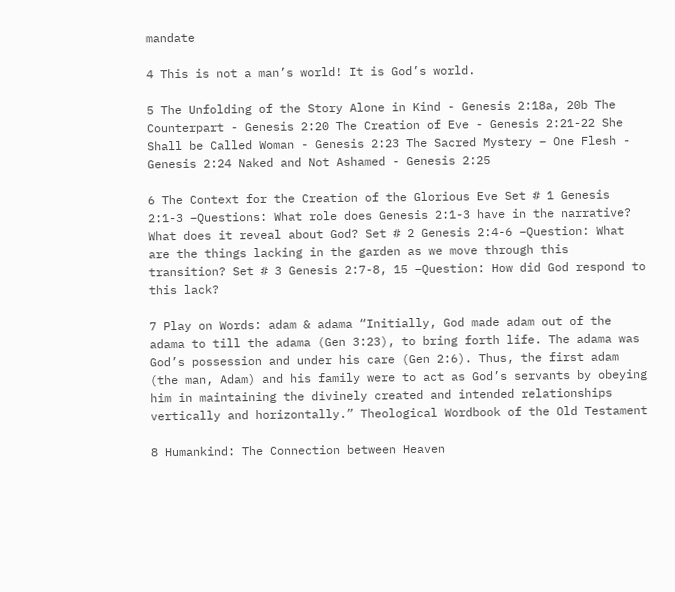mandate

4 This is not a man’s world! It is God’s world.

5 The Unfolding of the Story Alone in Kind - Genesis 2:18a, 20b The Counterpart - Genesis 2:20 The Creation of Eve - Genesis 2:21-22 She Shall be Called Woman - Genesis 2:23 The Sacred Mystery – One Flesh - Genesis 2:24 Naked and Not Ashamed - Genesis 2:25

6 The Context for the Creation of the Glorious Eve Set # 1 Genesis 2:1-3 –Questions: What role does Genesis 2:1-3 have in the narrative? What does it reveal about God? Set # 2 Genesis 2:4-6 –Question: What are the things lacking in the garden as we move through this transition? Set # 3 Genesis 2:7-8, 15 –Question: How did God respond to this lack?

7 Play on Words: adam & adama “Initially, God made adam out of the adama to till the adama (Gen 3:23), to bring forth life. The adama was God’s possession and under his care (Gen 2:6). Thus, the first adam (the man, Adam) and his family were to act as God’s servants by obeying him in maintaining the divinely created and intended relationships vertically and horizontally.” Theological Wordbook of the Old Testament

8 Humankind: The Connection between Heaven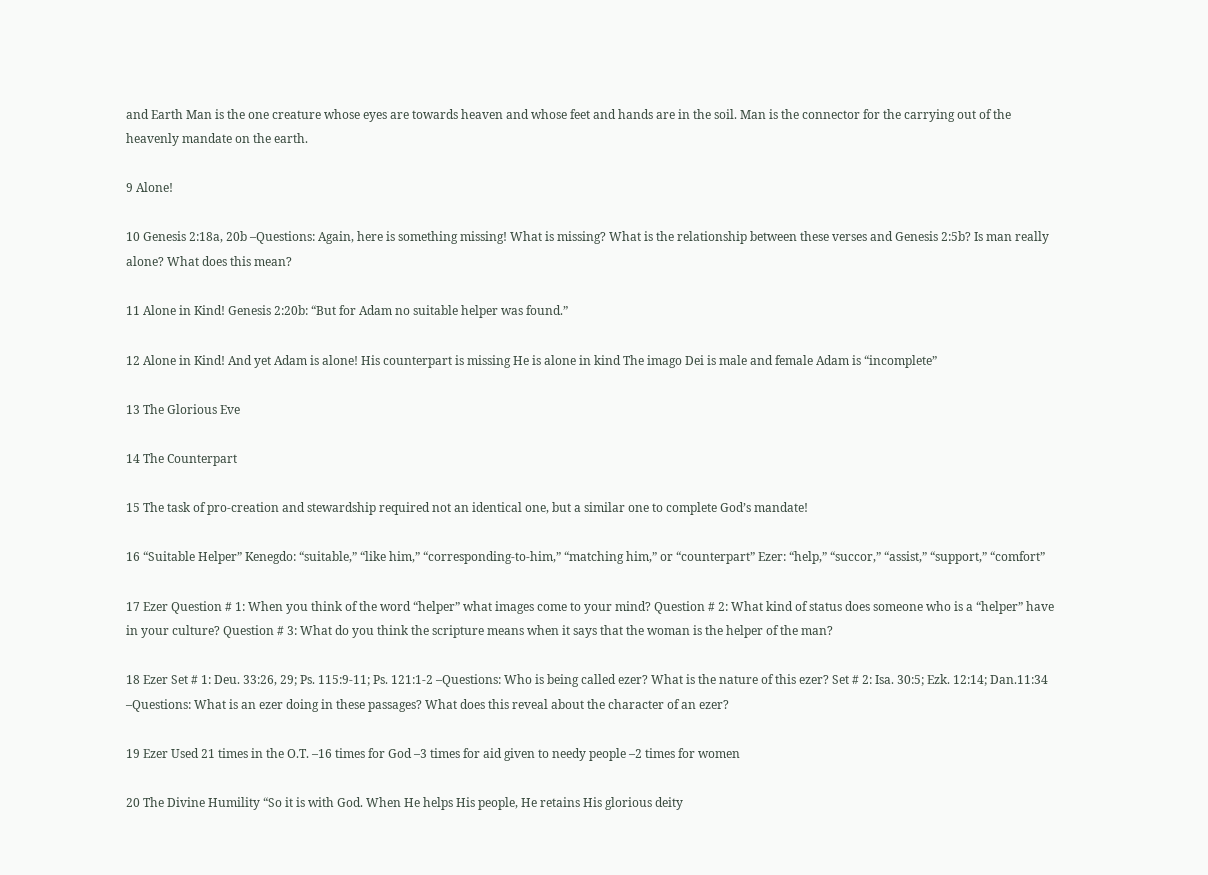and Earth Man is the one creature whose eyes are towards heaven and whose feet and hands are in the soil. Man is the connector for the carrying out of the heavenly mandate on the earth.

9 Alone!

10 Genesis 2:18a, 20b –Questions: Again, here is something missing! What is missing? What is the relationship between these verses and Genesis 2:5b? Is man really alone? What does this mean?

11 Alone in Kind! Genesis 2:20b: “But for Adam no suitable helper was found.”

12 Alone in Kind! And yet Adam is alone! His counterpart is missing He is alone in kind The imago Dei is male and female Adam is “incomplete”

13 The Glorious Eve

14 The Counterpart

15 The task of pro-creation and stewardship required not an identical one, but a similar one to complete God’s mandate!

16 “Suitable Helper” Kenegdo: “suitable,” “like him,” “corresponding-to-him,” “matching him,” or “counterpart” Ezer: “help,” “succor,” “assist,” “support,” “comfort”

17 Ezer Question # 1: When you think of the word “helper” what images come to your mind? Question # 2: What kind of status does someone who is a “helper” have in your culture? Question # 3: What do you think the scripture means when it says that the woman is the helper of the man?

18 Ezer Set # 1: Deu. 33:26, 29; Ps. 115:9-11; Ps. 121:1-2 –Questions: Who is being called ezer? What is the nature of this ezer? Set # 2: Isa. 30:5; Ezk. 12:14; Dan.11:34 –Questions: What is an ezer doing in these passages? What does this reveal about the character of an ezer?

19 Ezer Used 21 times in the O.T. –16 times for God –3 times for aid given to needy people –2 times for women

20 The Divine Humility “So it is with God. When He helps His people, He retains His glorious deity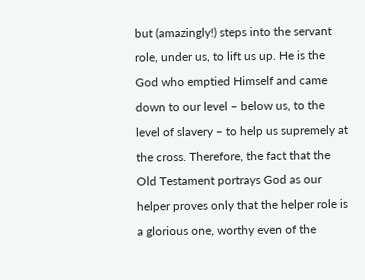but (amazingly!) steps into the servant role, under us, to lift us up. He is the God who emptied Himself and came down to our level – below us, to the level of slavery – to help us supremely at the cross. Therefore, the fact that the Old Testament portrays God as our helper proves only that the helper role is a glorious one, worthy even of the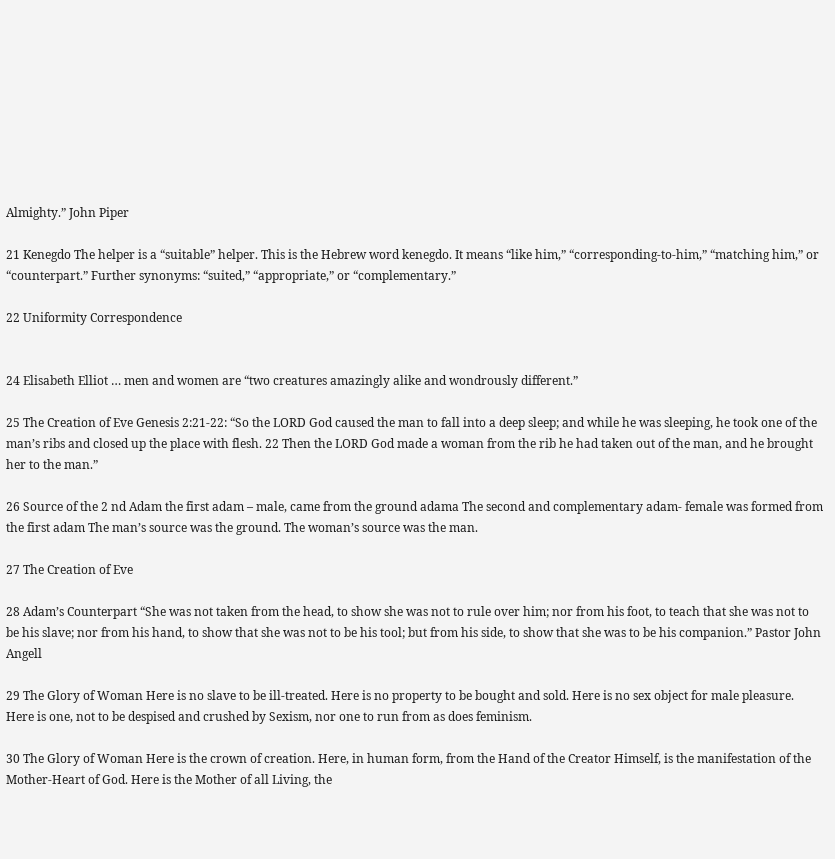Almighty.” John Piper

21 Kenegdo The helper is a “suitable” helper. This is the Hebrew word kenegdo. It means “like him,” “corresponding-to-him,” “matching him,” or “counterpart.” Further synonyms: “suited,” “appropriate,” or “complementary.”

22 Uniformity Correspondence


24 Elisabeth Elliot … men and women are “two creatures amazingly alike and wondrously different.”

25 The Creation of Eve Genesis 2:21-22: “So the LORD God caused the man to fall into a deep sleep; and while he was sleeping, he took one of the man’s ribs and closed up the place with flesh. 22 Then the LORD God made a woman from the rib he had taken out of the man, and he brought her to the man.”

26 Source of the 2 nd Adam the first adam – male, came from the ground adama The second and complementary adam- female was formed from the first adam The man’s source was the ground. The woman’s source was the man.

27 The Creation of Eve

28 Adam’s Counterpart “She was not taken from the head, to show she was not to rule over him; nor from his foot, to teach that she was not to be his slave; nor from his hand, to show that she was not to be his tool; but from his side, to show that she was to be his companion.” Pastor John Angell

29 The Glory of Woman Here is no slave to be ill-treated. Here is no property to be bought and sold. Here is no sex object for male pleasure. Here is one, not to be despised and crushed by Sexism, nor one to run from as does feminism.

30 The Glory of Woman Here is the crown of creation. Here, in human form, from the Hand of the Creator Himself, is the manifestation of the Mother-Heart of God. Here is the Mother of all Living, the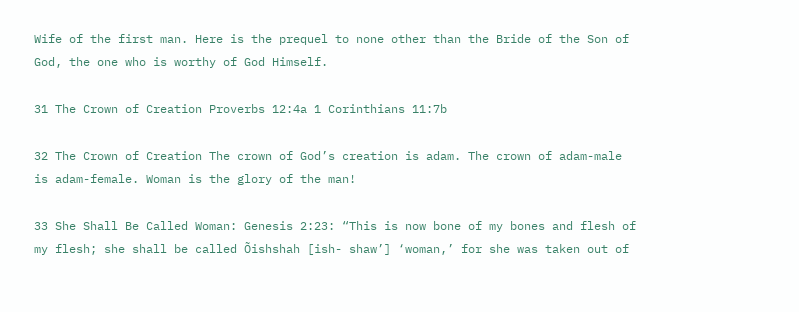Wife of the first man. Here is the prequel to none other than the Bride of the Son of God, the one who is worthy of God Himself.

31 The Crown of Creation Proverbs 12:4a 1 Corinthians 11:7b

32 The Crown of Creation The crown of God’s creation is adam. The crown of adam-male is adam-female. Woman is the glory of the man!

33 She Shall Be Called Woman: Genesis 2:23: “This is now bone of my bones and flesh of my flesh; she shall be called Õishshah [ish- shaw’] ‘woman,’ for she was taken out of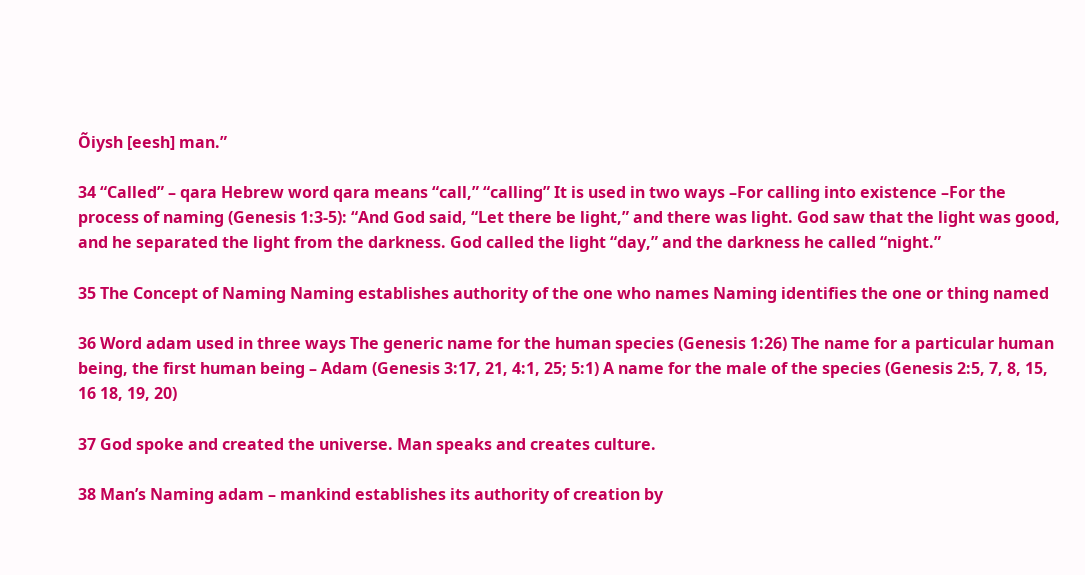Õiysh [eesh] man.”

34 “Called” – qara Hebrew word qara means “call,” “calling” It is used in two ways –For calling into existence –For the process of naming (Genesis 1:3-5): “And God said, “Let there be light,” and there was light. God saw that the light was good, and he separated the light from the darkness. God called the light “day,” and the darkness he called “night.”

35 The Concept of Naming Naming establishes authority of the one who names Naming identifies the one or thing named

36 Word adam used in three ways The generic name for the human species (Genesis 1:26) The name for a particular human being, the first human being – Adam (Genesis 3:17, 21, 4:1, 25; 5:1) A name for the male of the species (Genesis 2:5, 7, 8, 15, 16 18, 19, 20)

37 God spoke and created the universe. Man speaks and creates culture.

38 Man’s Naming adam – mankind establishes its authority of creation by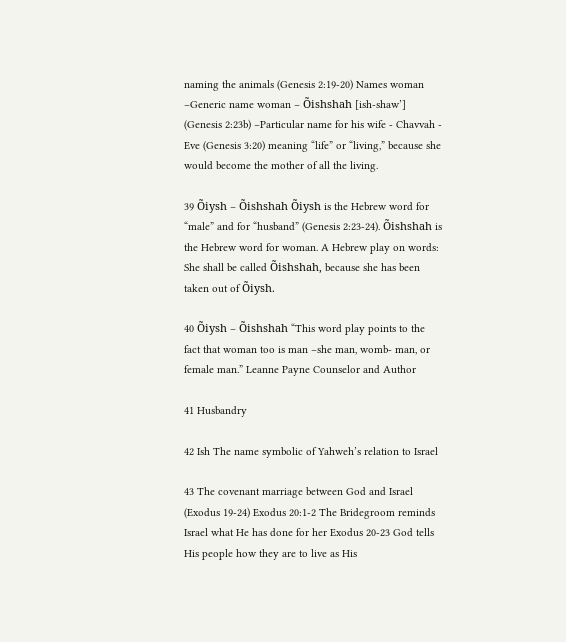naming the animals (Genesis 2:19-20) Names woman –Generic name woman – Õishshah [ish-shaw’] (Genesis 2:23b) –Particular name for his wife - Chavvah - Eve (Genesis 3:20) meaning “life” or “living,” because she would become the mother of all the living.

39 Õiysh – Õishshah Õiysh is the Hebrew word for “male” and for “husband” (Genesis 2:23-24). Õishshah is the Hebrew word for woman. A Hebrew play on words: She shall be called Õishshah, because she has been taken out of Õiysh.

40 Õiysh – Õishshah “This word play points to the fact that woman too is man –she man, womb- man, or female man.” Leanne Payne Counselor and Author

41 Husbandry

42 Ish The name symbolic of Yahweh’s relation to Israel

43 The covenant marriage between God and Israel (Exodus 19-24) Exodus 20:1-2 The Bridegroom reminds Israel what He has done for her Exodus 20-23 God tells His people how they are to live as His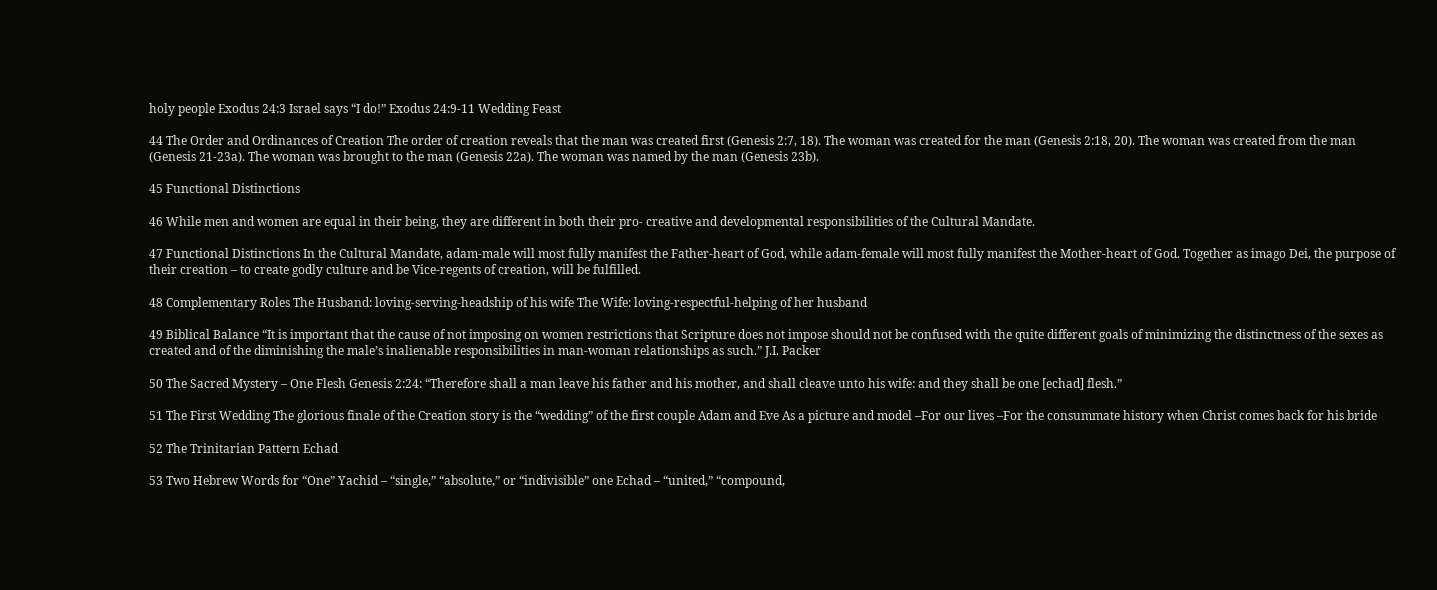holy people Exodus 24:3 Israel says “I do!” Exodus 24:9-11 Wedding Feast

44 The Order and Ordinances of Creation The order of creation reveals that the man was created first (Genesis 2:7, 18). The woman was created for the man (Genesis 2:18, 20). The woman was created from the man (Genesis 21-23a). The woman was brought to the man (Genesis 22a). The woman was named by the man (Genesis 23b).

45 Functional Distinctions

46 While men and women are equal in their being, they are different in both their pro- creative and developmental responsibilities of the Cultural Mandate.

47 Functional Distinctions In the Cultural Mandate, adam-male will most fully manifest the Father-heart of God, while adam-female will most fully manifest the Mother-heart of God. Together as imago Dei, the purpose of their creation – to create godly culture and be Vice-regents of creation, will be fulfilled.

48 Complementary Roles The Husband: loving-serving-headship of his wife The Wife: loving-respectful-helping of her husband

49 Biblical Balance “It is important that the cause of not imposing on women restrictions that Scripture does not impose should not be confused with the quite different goals of minimizing the distinctness of the sexes as created and of the diminishing the male’s inalienable responsibilities in man-woman relationships as such.” J.I. Packer

50 The Sacred Mystery – One Flesh Genesis 2:24: “Therefore shall a man leave his father and his mother, and shall cleave unto his wife: and they shall be one [echad] flesh.”

51 The First Wedding The glorious finale of the Creation story is the “wedding” of the first couple Adam and Eve As a picture and model –For our lives –For the consummate history when Christ comes back for his bride

52 The Trinitarian Pattern Echad

53 Two Hebrew Words for “One” Yachid – “single,” “absolute,” or “indivisible” one Echad – “united,” “compound,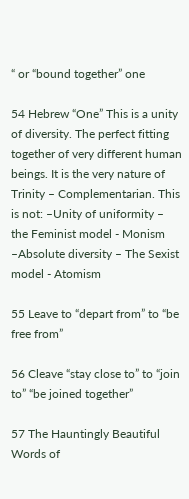“ or “bound together” one

54 Hebrew “One” This is a unity of diversity. The perfect fitting together of very different human beings. It is the very nature of Trinity – Complementarian. This is not: –Unity of uniformity – the Feminist model - Monism –Absolute diversity – The Sexist model - Atomism

55 Leave to “depart from” to “be free from”

56 Cleave “stay close to” to “join to” “be joined together”

57 The Hauntingly Beautiful Words of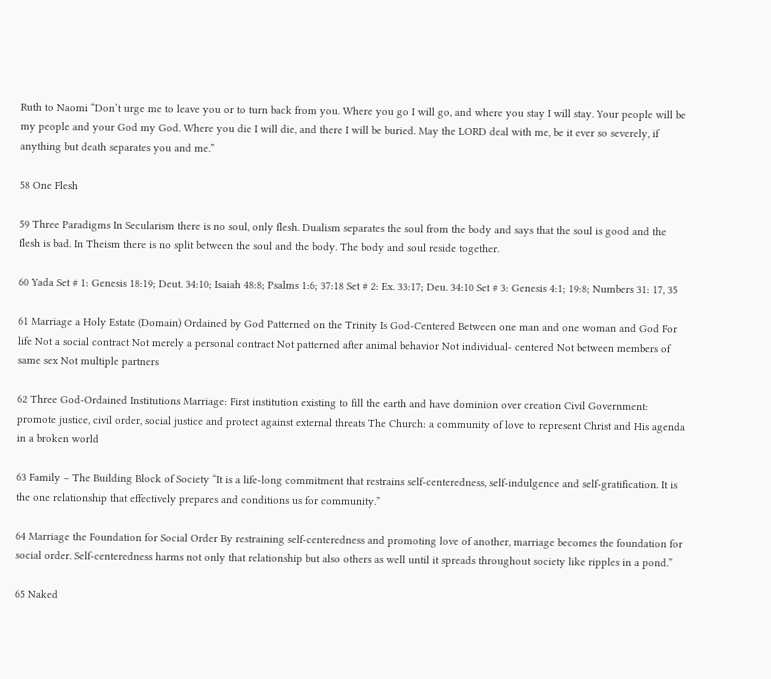Ruth to Naomi “Don’t urge me to leave you or to turn back from you. Where you go I will go, and where you stay I will stay. Your people will be my people and your God my God. Where you die I will die, and there I will be buried. May the LORD deal with me, be it ever so severely, if anything but death separates you and me.”

58 One Flesh

59 Three Paradigms In Secularism there is no soul, only flesh. Dualism separates the soul from the body and says that the soul is good and the flesh is bad. In Theism there is no split between the soul and the body. The body and soul reside together.

60 Yada Set # 1: Genesis 18:19; Deut. 34:10; Isaiah 48:8; Psalms 1:6; 37:18 Set # 2: Ex. 33:17; Deu. 34:10 Set # 3: Genesis 4:1; 19:8; Numbers 31: 17, 35

61 Marriage a Holy Estate (Domain) Ordained by God Patterned on the Trinity Is God-Centered Between one man and one woman and God For life Not a social contract Not merely a personal contract Not patterned after animal behavior Not individual- centered Not between members of same sex Not multiple partners

62 Three God-Ordained Institutions Marriage: First institution existing to fill the earth and have dominion over creation Civil Government: promote justice, civil order, social justice and protect against external threats The Church: a community of love to represent Christ and His agenda in a broken world

63 Family – The Building Block of Society “It is a life-long commitment that restrains self-centeredness, self-indulgence and self-gratification. It is the one relationship that effectively prepares and conditions us for community.”

64 Marriage the Foundation for Social Order By restraining self-centeredness and promoting love of another, marriage becomes the foundation for social order. Self-centeredness harms not only that relationship but also others as well until it spreads throughout society like ripples in a pond.”

65 Naked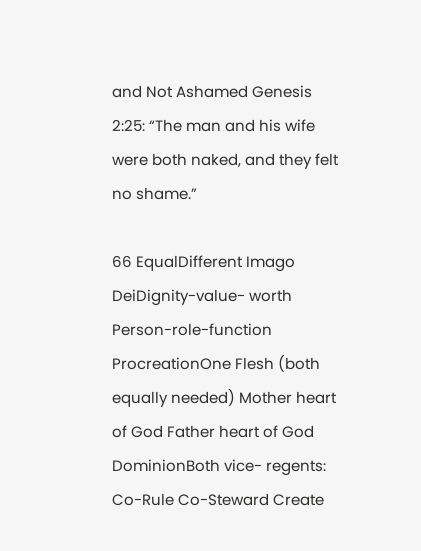and Not Ashamed Genesis 2:25: “The man and his wife were both naked, and they felt no shame.”

66 EqualDifferent Imago DeiDignity-value- worth Person-role-function ProcreationOne Flesh (both equally needed) Mother heart of God Father heart of God DominionBoth vice- regents: Co-Rule Co-Steward Create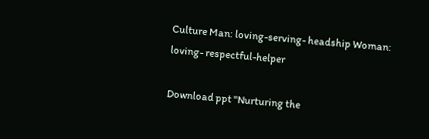Culture Man: loving-serving- headship Woman: loving- respectful-helper

Download ppt "Nurturing the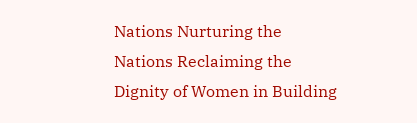Nations Nurturing the Nations Reclaiming the Dignity of Women in Building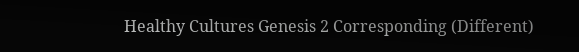Healthy Cultures Genesis 2 Corresponding (Different)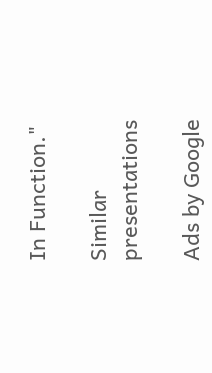In Function."

Similar presentations

Ads by Google